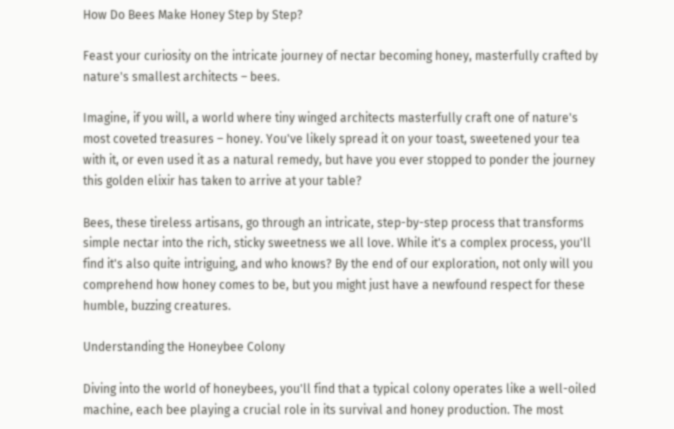How Do Bees Make Honey Step by Step?

Feast your curiosity on the intricate journey of nectar becoming honey, masterfully crafted by nature's smallest architects – bees.

Imagine, if you will, a world where tiny winged architects masterfully craft one of nature's most coveted treasures – honey. You've likely spread it on your toast, sweetened your tea with it, or even used it as a natural remedy, but have you ever stopped to ponder the journey this golden elixir has taken to arrive at your table?

Bees, these tireless artisans, go through an intricate, step-by-step process that transforms simple nectar into the rich, sticky sweetness we all love. While it's a complex process, you'll find it's also quite intriguing, and who knows? By the end of our exploration, not only will you comprehend how honey comes to be, but you might just have a newfound respect for these humble, buzzing creatures.

Understanding the Honeybee Colony

Diving into the world of honeybees, you'll find that a typical colony operates like a well-oiled machine, each bee playing a crucial role in its survival and honey production. The most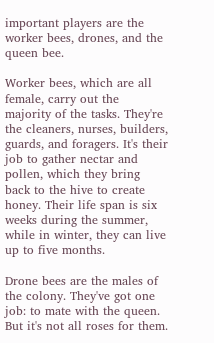important players are the worker bees, drones, and the queen bee.

Worker bees, which are all female, carry out the majority of the tasks. They're the cleaners, nurses, builders, guards, and foragers. It's their job to gather nectar and pollen, which they bring back to the hive to create honey. Their life span is six weeks during the summer, while in winter, they can live up to five months.

Drone bees are the males of the colony. They've got one job: to mate with the queen. But it's not all roses for them.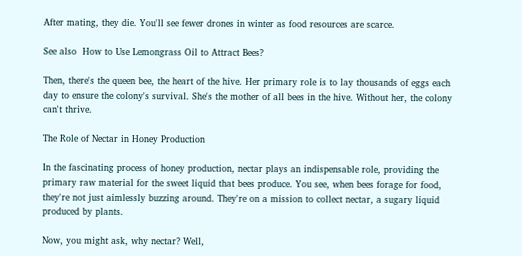After mating, they die. You'll see fewer drones in winter as food resources are scarce.

See also  How to Use Lemongrass Oil to Attract Bees?

Then, there's the queen bee, the heart of the hive. Her primary role is to lay thousands of eggs each day to ensure the colony's survival. She's the mother of all bees in the hive. Without her, the colony can't thrive.

The Role of Nectar in Honey Production

In the fascinating process of honey production, nectar plays an indispensable role, providing the primary raw material for the sweet liquid that bees produce. You see, when bees forage for food, they're not just aimlessly buzzing around. They're on a mission to collect nectar, a sugary liquid produced by plants.

Now, you might ask, why nectar? Well,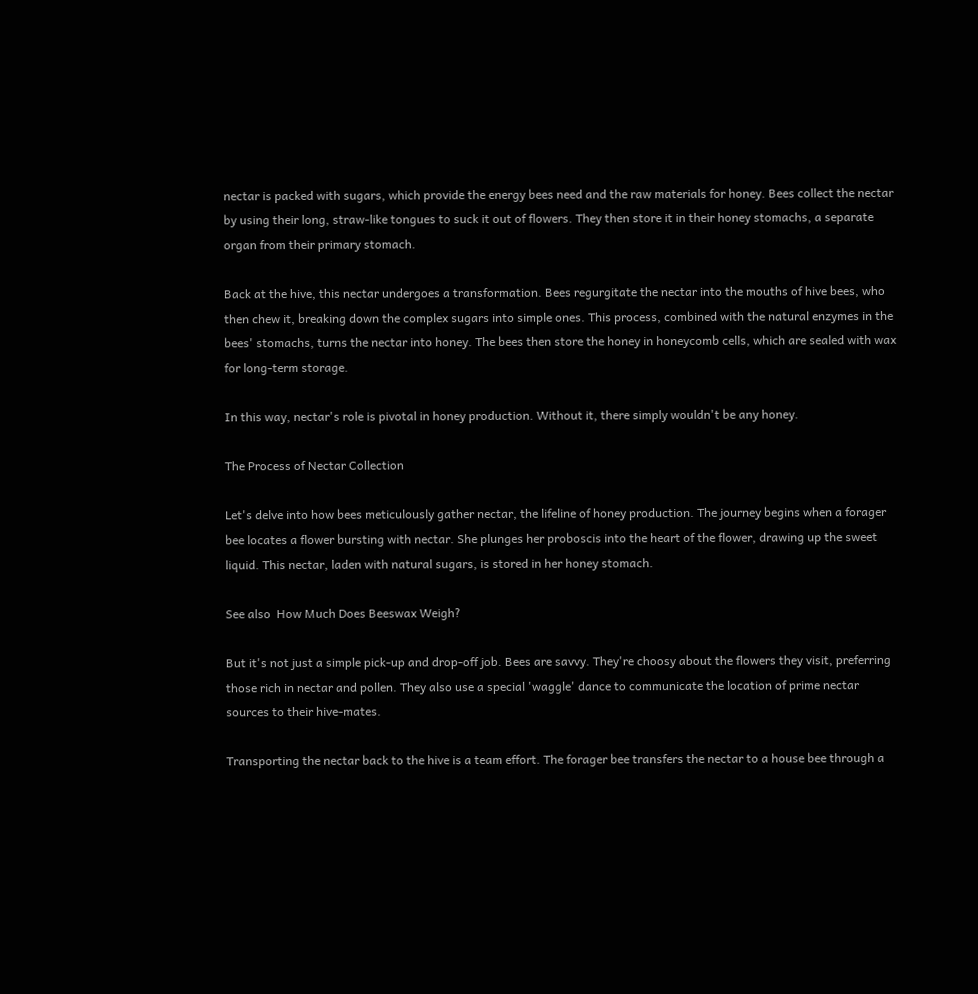nectar is packed with sugars, which provide the energy bees need and the raw materials for honey. Bees collect the nectar by using their long, straw-like tongues to suck it out of flowers. They then store it in their honey stomachs, a separate organ from their primary stomach.

Back at the hive, this nectar undergoes a transformation. Bees regurgitate the nectar into the mouths of hive bees, who then chew it, breaking down the complex sugars into simple ones. This process, combined with the natural enzymes in the bees' stomachs, turns the nectar into honey. The bees then store the honey in honeycomb cells, which are sealed with wax for long-term storage.

In this way, nectar's role is pivotal in honey production. Without it, there simply wouldn't be any honey.

The Process of Nectar Collection

Let's delve into how bees meticulously gather nectar, the lifeline of honey production. The journey begins when a forager bee locates a flower bursting with nectar. She plunges her proboscis into the heart of the flower, drawing up the sweet liquid. This nectar, laden with natural sugars, is stored in her honey stomach.

See also  How Much Does Beeswax Weigh?

But it's not just a simple pick-up and drop-off job. Bees are savvy. They're choosy about the flowers they visit, preferring those rich in nectar and pollen. They also use a special 'waggle' dance to communicate the location of prime nectar sources to their hive-mates.

Transporting the nectar back to the hive is a team effort. The forager bee transfers the nectar to a house bee through a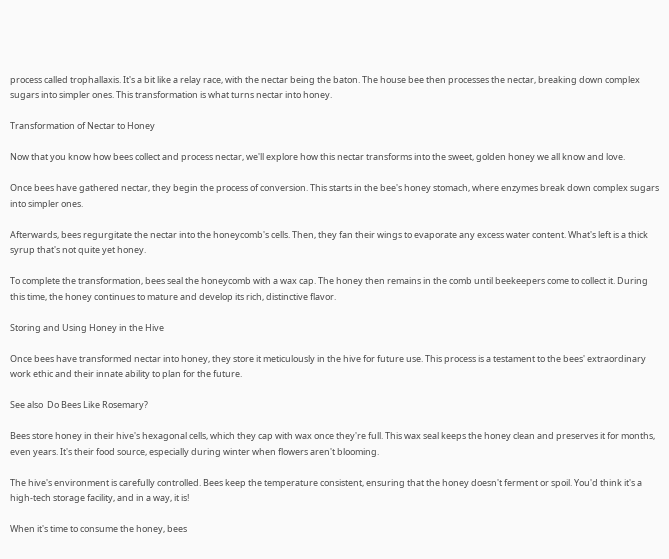process called trophallaxis. It's a bit like a relay race, with the nectar being the baton. The house bee then processes the nectar, breaking down complex sugars into simpler ones. This transformation is what turns nectar into honey.

Transformation of Nectar to Honey

Now that you know how bees collect and process nectar, we'll explore how this nectar transforms into the sweet, golden honey we all know and love.

Once bees have gathered nectar, they begin the process of conversion. This starts in the bee's honey stomach, where enzymes break down complex sugars into simpler ones.

Afterwards, bees regurgitate the nectar into the honeycomb's cells. Then, they fan their wings to evaporate any excess water content. What's left is a thick syrup that's not quite yet honey.

To complete the transformation, bees seal the honeycomb with a wax cap. The honey then remains in the comb until beekeepers come to collect it. During this time, the honey continues to mature and develop its rich, distinctive flavor.

Storing and Using Honey in the Hive

Once bees have transformed nectar into honey, they store it meticulously in the hive for future use. This process is a testament to the bees' extraordinary work ethic and their innate ability to plan for the future.

See also  Do Bees Like Rosemary?

Bees store honey in their hive's hexagonal cells, which they cap with wax once they're full. This wax seal keeps the honey clean and preserves it for months, even years. It's their food source, especially during winter when flowers aren't blooming.

The hive's environment is carefully controlled. Bees keep the temperature consistent, ensuring that the honey doesn't ferment or spoil. You'd think it's a high-tech storage facility, and in a way, it is!

When it's time to consume the honey, bees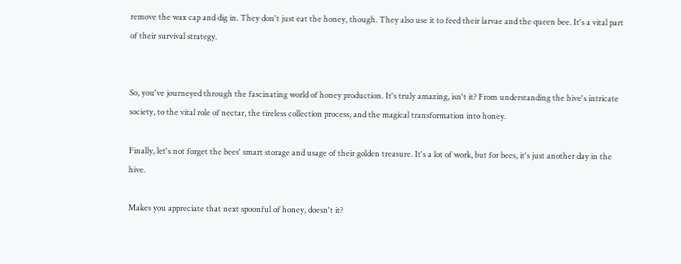remove the wax cap and dig in. They don't just eat the honey, though. They also use it to feed their larvae and the queen bee. It's a vital part of their survival strategy.


So, you've journeyed through the fascinating world of honey production. It's truly amazing, isn't it? From understanding the hive's intricate society, to the vital role of nectar, the tireless collection process, and the magical transformation into honey.

Finally, let's not forget the bees' smart storage and usage of their golden treasure. It's a lot of work, but for bees, it's just another day in the hive.

Makes you appreciate that next spoonful of honey, doesn't it?